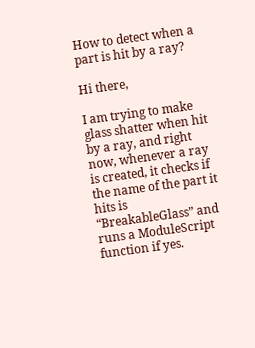How to detect when a part is hit by a ray?

Hi there,

I am trying to make glass shatter when hit by a ray, and right now, whenever a ray is created, it checks if the name of the part it hits is “BreakableGlass” and runs a ModuleScript function if yes.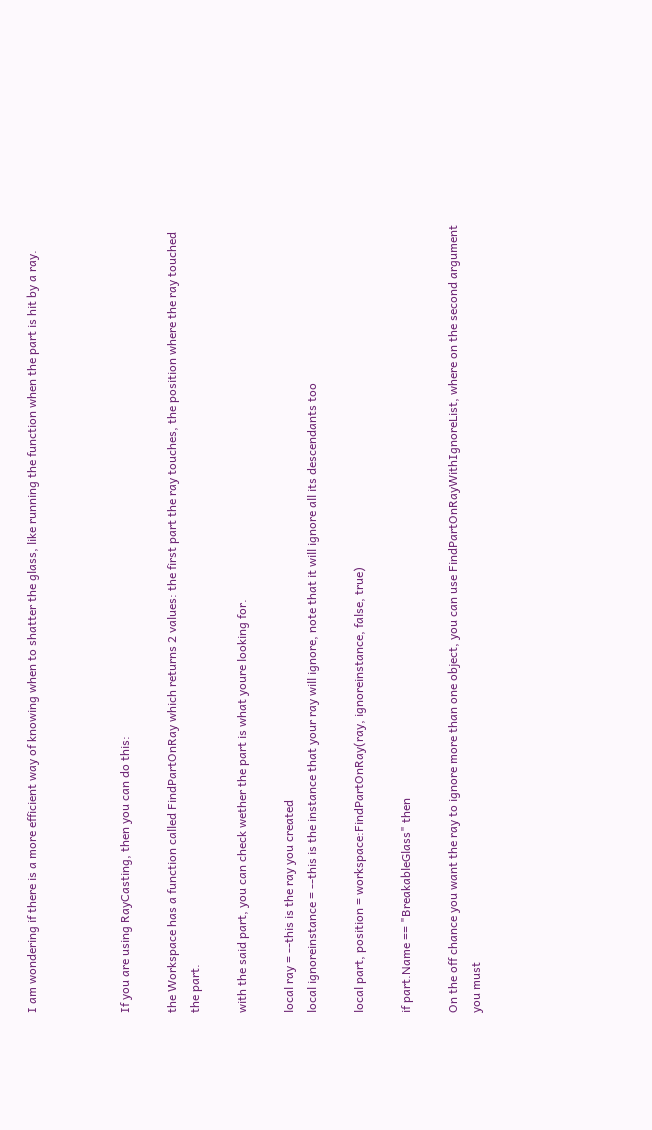I am wondering if there is a more efficient way of knowing when to shatter the glass, like running the function when the part is hit by a ray.



If you are using RayCasting, then you can do this:

the Workspace has a function called FindPartOnRay which returns 2 values: the first part the ray touches, the position where the ray touched the part.

with the said part, you can check wether the part is what youre looking for.

local ray = --this is the ray you created
local ignoreinstance = --this is the instance that your ray will ignore, note that it will ignore all its descendants too

local part, position = workspace:FindPartOnRay(ray, ignoreinstance, false, true)

if part.Name == "BreakableGlass" then

On the off chance you want the ray to ignore more than one object, you can use FindPartOnRayWithIgnoreList, where on the second argument you must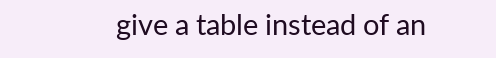give a table instead of an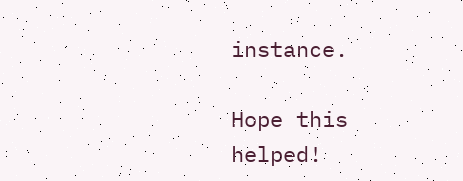instance.

Hope this helped!